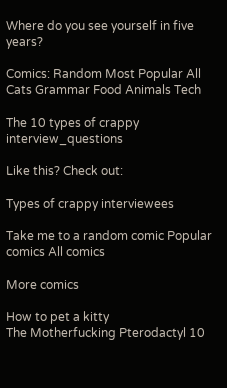Where do you see yourself in five years?

Comics: Random Most Popular All Cats Grammar Food Animals Tech

The 10 types of crappy interview_questions

Like this? Check out:

Types of crappy interviewees

Take me to a random comic Popular comics All comics

More comics

How to pet a kitty
The Motherfucking Pterodactyl 10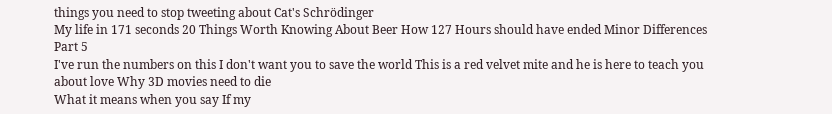things you need to stop tweeting about Cat's Schrödinger
My life in 171 seconds 20 Things Worth Knowing About Beer How 127 Hours should have ended Minor Differences Part 5
I've run the numbers on this I don't want you to save the world This is a red velvet mite and he is here to teach you about love Why 3D movies need to die
What it means when you say If my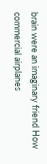brain were an imaginary friend How commercial airplanes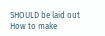SHOULD be laid out How to make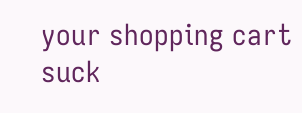your shopping cart suck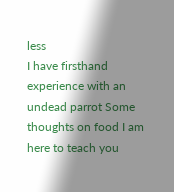less
I have firsthand experience with an undead parrot Some thoughts on food I am here to teach you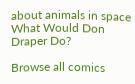about animals in space What Would Don Draper Do?

Browse all comics